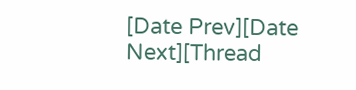[Date Prev][Date Next][Thread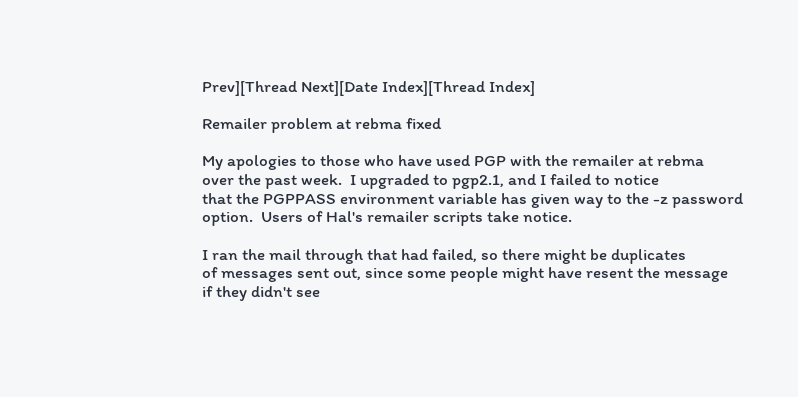Prev][Thread Next][Date Index][Thread Index]

Remailer problem at rebma fixed

My apologies to those who have used PGP with the remailer at rebma
over the past week.  I upgraded to pgp2.1, and I failed to notice
that the PGPPASS environment variable has given way to the -z password
option.  Users of Hal's remailer scripts take notice.

I ran the mail through that had failed, so there might be duplicates
of messages sent out, since some people might have resent the message
if they didn't see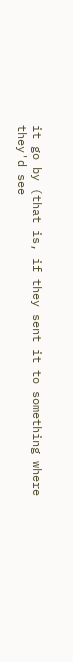it go by (that is, if they sent it to something where
they'd see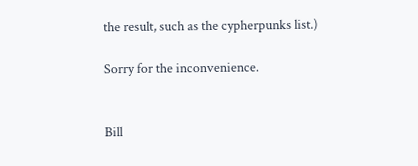the result, such as the cypherpunks list.)

Sorry for the inconvenience.


Bill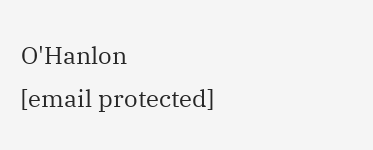O'Hanlon                        [email protected]